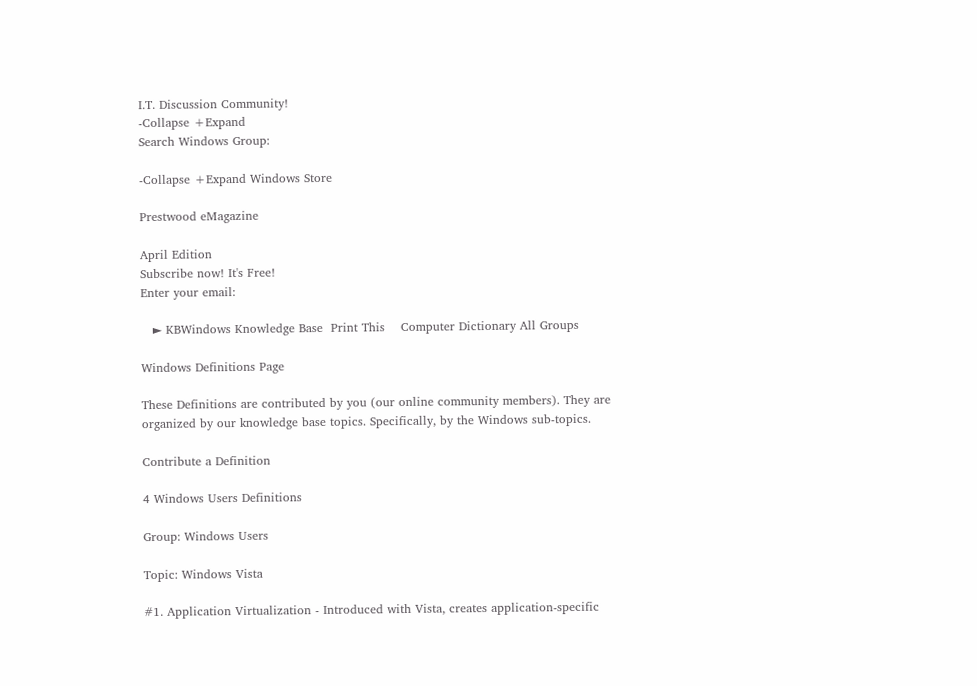I.T. Discussion Community!
-Collapse +Expand
Search Windows Group:

-Collapse +Expand Windows Store

Prestwood eMagazine

April Edition
Subscribe now! It's Free!
Enter your email:

   ► KBWindows Knowledge Base  Print This    Computer Dictionary All Groups

Windows Definitions Page

These Definitions are contributed by you (our online community members). They are organized by our knowledge base topics. Specifically, by the Windows sub-topics.

Contribute a Definition

4 Windows Users Definitions

Group: Windows Users

Topic: Windows Vista

#1. Application Virtualization - Introduced with Vista, creates application-specific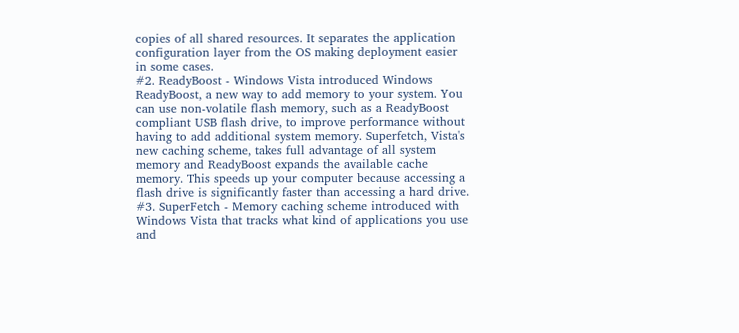copies of all shared resources. It separates the application configuration layer from the OS making deployment easier in some cases.
#2. ReadyBoost - Windows Vista introduced Windows ReadyBoost, a new way to add memory to your system. You can use non-volatile flash memory, such as a ReadyBoost compliant USB flash drive, to improve performance without having to add additional system memory. Superfetch, Vista's new caching scheme, takes full advantage of all system memory and ReadyBoost expands the available cache memory. This speeds up your computer because accessing a flash drive is significantly faster than accessing a hard drive.
#3. SuperFetch - Memory caching scheme introduced with Windows Vista that tracks what kind of applications you use and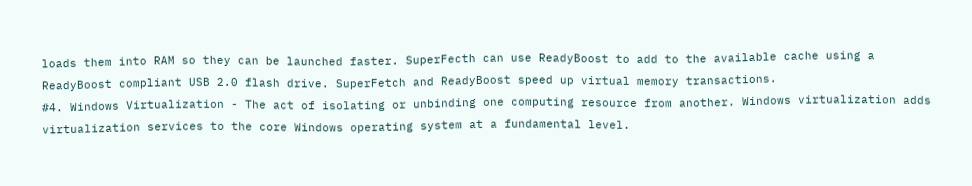loads them into RAM so they can be launched faster. SuperFecth can use ReadyBoost to add to the available cache using a ReadyBoost compliant USB 2.0 flash drive. SuperFetch and ReadyBoost speed up virtual memory transactions.
#4. Windows Virtualization - The act of isolating or unbinding one computing resource from another. Windows virtualization adds virtualization services to the core Windows operating system at a fundamental level.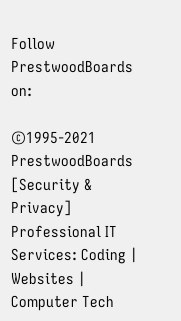Follow PrestwoodBoards on:

©1995-2021 PrestwoodBoards  [Security & Privacy]
Professional IT Services: Coding | Websites | Computer Tech